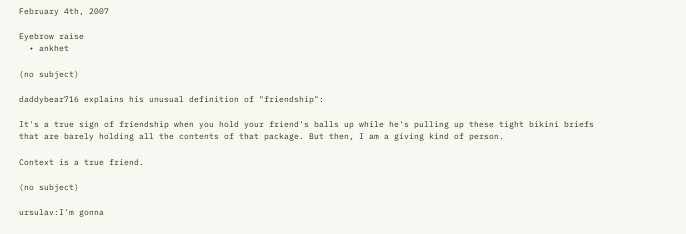February 4th, 2007

Eyebrow raise
  • ankhet

(no subject)

daddybear716 explains his unusual definition of "friendship":

It's a true sign of friendship when you hold your friend's balls up while he's pulling up these tight bikini briefs that are barely holding all the contents of that package. But then, I am a giving kind of person.

Context is a true friend.

(no subject)

ursulav:I'm gonna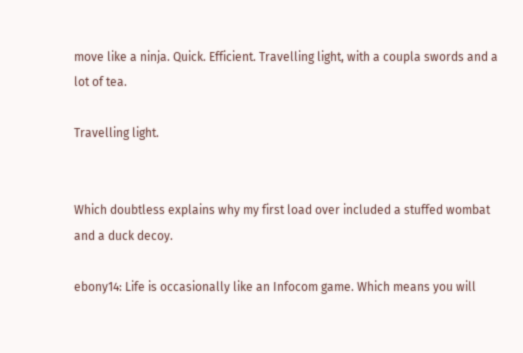move like a ninja. Quick. Efficient. Travelling light, with a coupla swords and a lot of tea.

Travelling light.


Which doubtless explains why my first load over included a stuffed wombat and a duck decoy.

ebony14: Life is occasionally like an Infocom game. Which means you will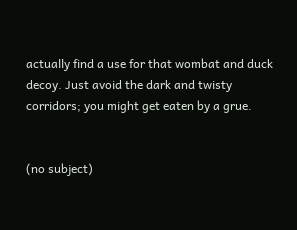actually find a use for that wombat and duck decoy. Just avoid the dark and twisty corridors; you might get eaten by a grue.


(no subject)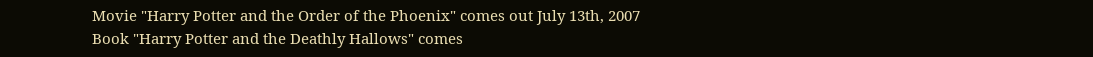Movie "Harry Potter and the Order of the Phoenix" comes out July 13th, 2007
Book "Harry Potter and the Deathly Hallows" comes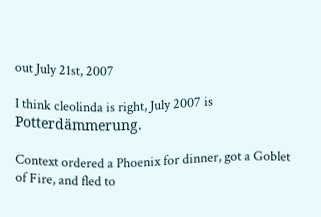out July 21st, 2007

I think cleolinda is right, July 2007 is Potterdämmerung.

Context ordered a Phoenix for dinner, got a Goblet of Fire, and fled to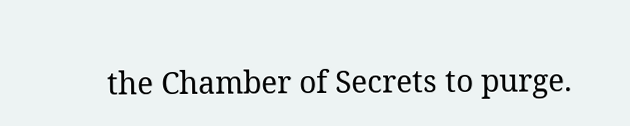the Chamber of Secrets to purge.